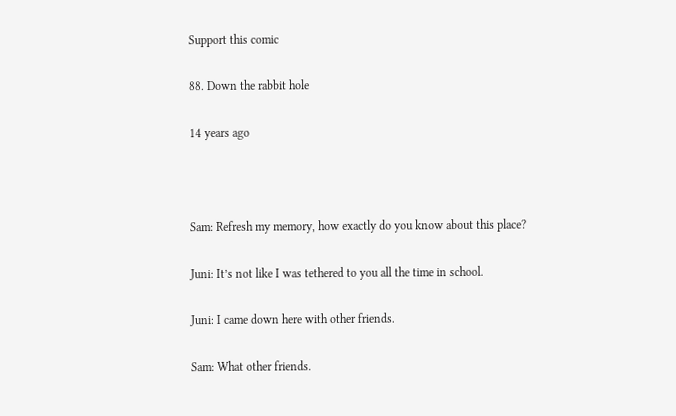Support this comic

88. Down the rabbit hole

14 years ago



Sam: Refresh my memory, how exactly do you know about this place?

Juni: It’s not like I was tethered to you all the time in school.

Juni: I came down here with other friends.

Sam: What other friends.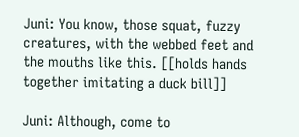Juni: You know, those squat, fuzzy creatures, with the webbed feet and the mouths like this. [[holds hands together imitating a duck bill]]

Juni: Although, come to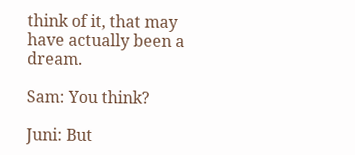think of it, that may have actually been a dream.

Sam: You think?

Juni: But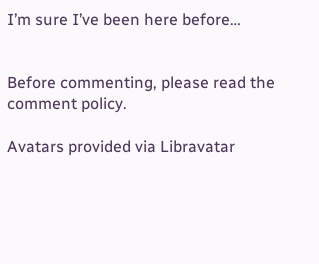I’m sure I’ve been here before…


Before commenting, please read the comment policy.

Avatars provided via Libravatar